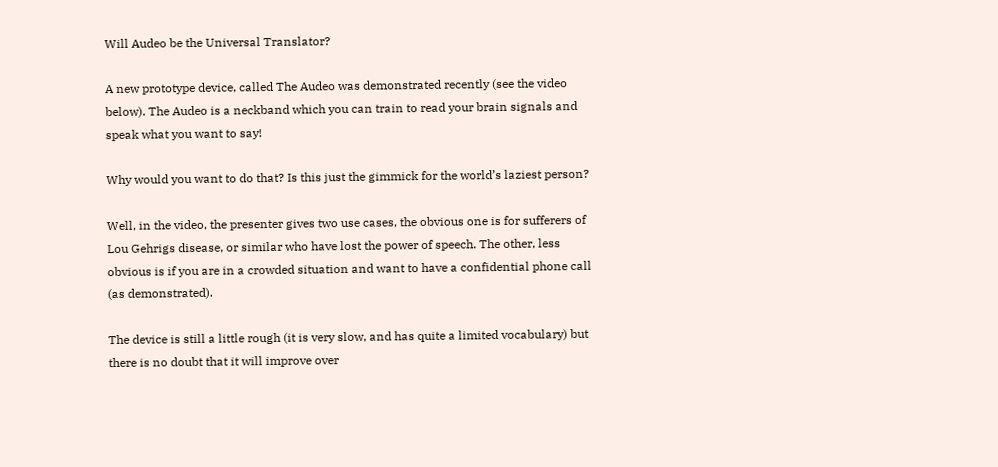Will Audeo be the Universal Translator?

A new prototype device, called The Audeo was demonstrated recently (see the video below). The Audeo is a neckband which you can train to read your brain signals and speak what you want to say!

Why would you want to do that? Is this just the gimmick for the world’s laziest person?

Well, in the video, the presenter gives two use cases, the obvious one is for sufferers of Lou Gehrigs disease, or similar who have lost the power of speech. The other, less obvious is if you are in a crowded situation and want to have a confidential phone call (as demonstrated).

The device is still a little rough (it is very slow, and has quite a limited vocabulary) but there is no doubt that it will improve over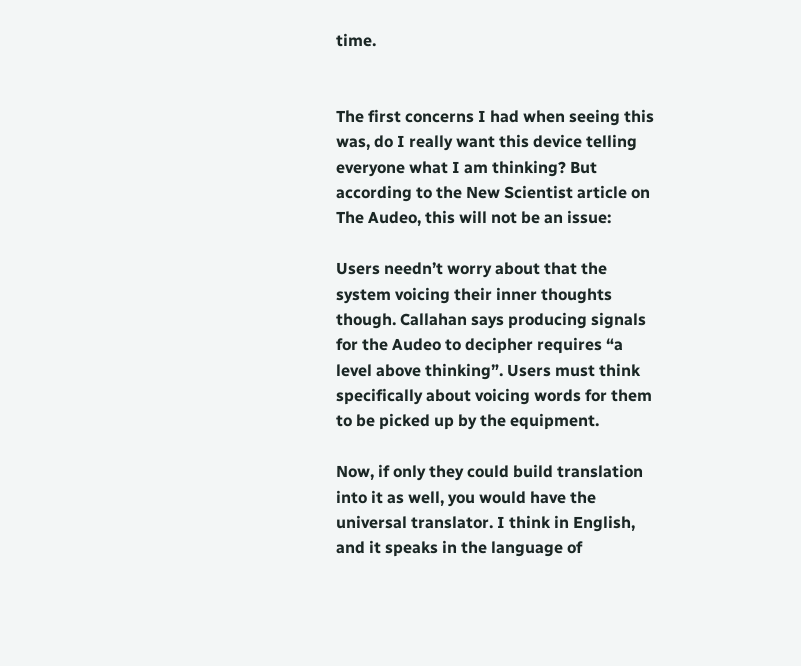time.


The first concerns I had when seeing this was, do I really want this device telling everyone what I am thinking? But according to the New Scientist article on The Audeo, this will not be an issue:

Users needn’t worry about that the system voicing their inner thoughts though. Callahan says producing signals for the Audeo to decipher requires “a level above thinking”. Users must think specifically about voicing words for them to be picked up by the equipment.

Now, if only they could build translation into it as well, you would have the universal translator. I think in English, and it speaks in the language of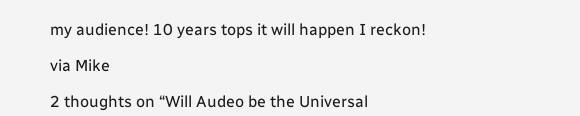my audience! 10 years tops it will happen I reckon!

via Mike

2 thoughts on “Will Audeo be the Universal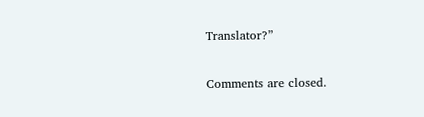Translator?”

Comments are closed.